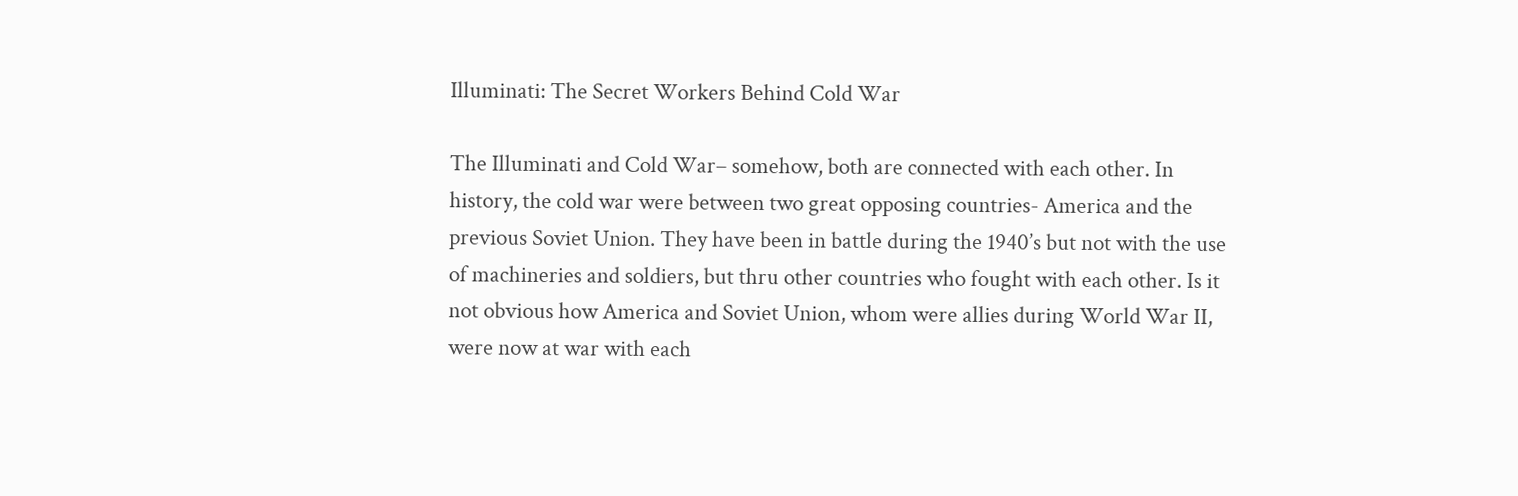Illuminati: The Secret Workers Behind Cold War

The Illuminati and Cold War– somehow, both are connected with each other. In history, the cold war were between two great opposing countries- America and the previous Soviet Union. They have been in battle during the 1940’s but not with the use of machineries and soldiers, but thru other countries who fought with each other. Is it not obvious how America and Soviet Union, whom were allies during World War II, were now at war with each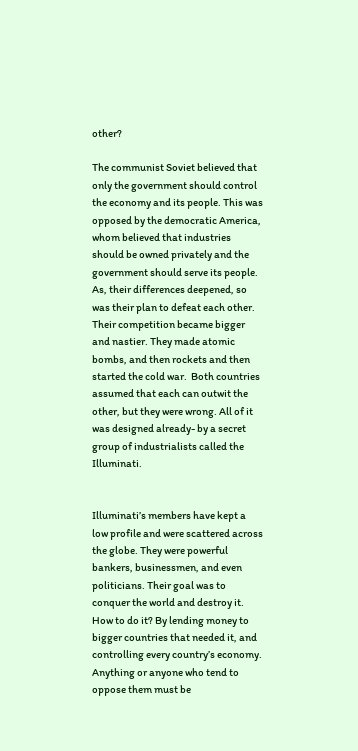other?

The communist Soviet believed that only the government should control the economy and its people. This was opposed by the democratic America, whom believed that industries should be owned privately and the government should serve its people. As, their differences deepened, so was their plan to defeat each other.  Their competition became bigger and nastier. They made atomic bombs, and then rockets and then started the cold war.  Both countries assumed that each can outwit the other, but they were wrong. All of it was designed already- by a secret group of industrialists called the Illuminati.


Illuminati’s members have kept a low profile and were scattered across the globe. They were powerful bankers, businessmen, and even politicians. Their goal was to conquer the world and destroy it. How to do it? By lending money to bigger countries that needed it, and controlling every country’s economy. Anything or anyone who tend to oppose them must be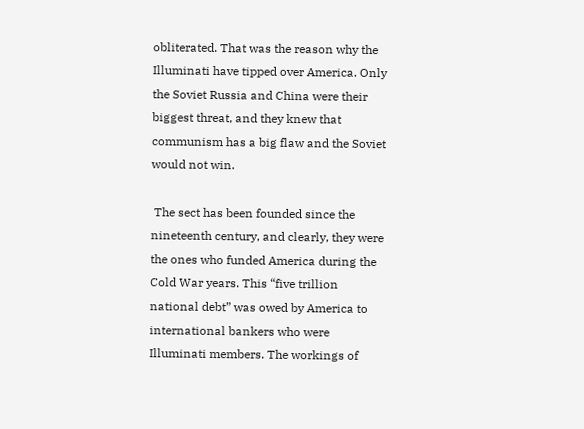obliterated. That was the reason why the Illuminati have tipped over America. Only the Soviet Russia and China were their biggest threat, and they knew that communism has a big flaw and the Soviet would not win.

 The sect has been founded since the nineteenth century, and clearly, they were the ones who funded America during the Cold War years. This “five trillion national debt” was owed by America to international bankers who were Illuminati members. The workings of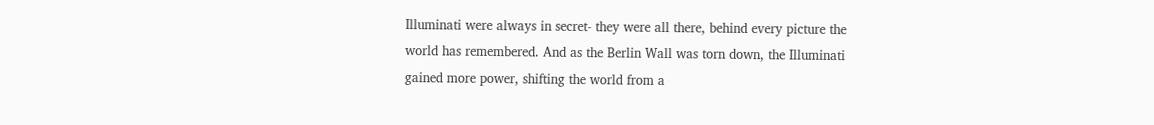Illuminati were always in secret- they were all there, behind every picture the world has remembered. And as the Berlin Wall was torn down, the Illuminati gained more power, shifting the world from a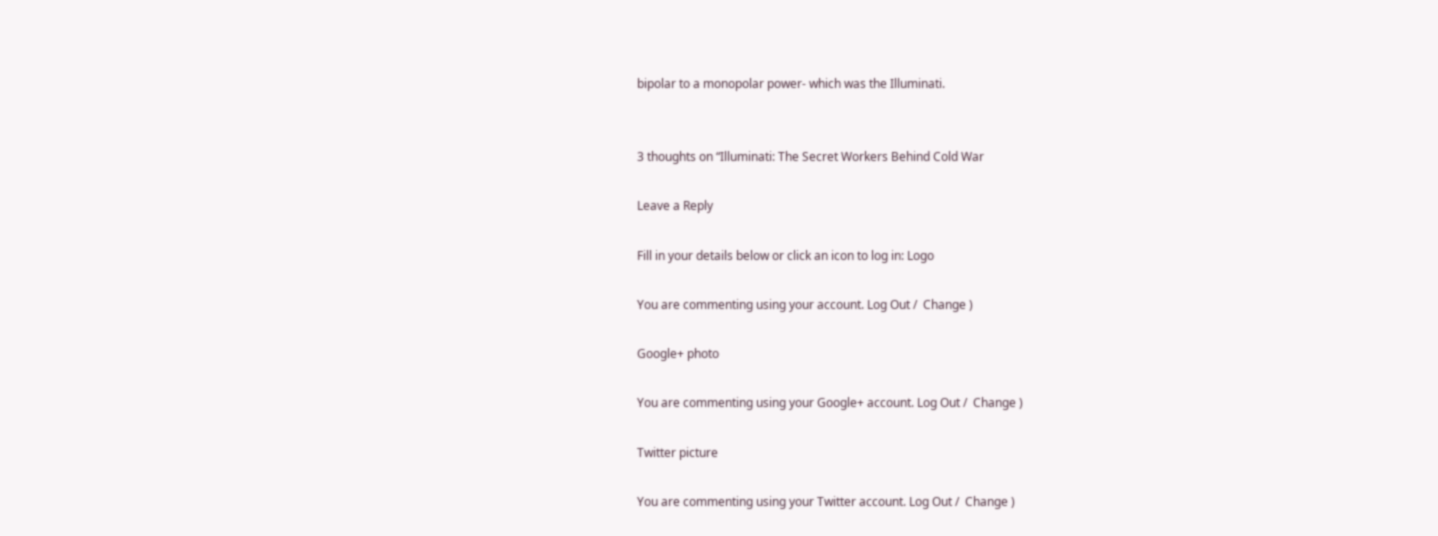bipolar to a monopolar power- which was the Illuminati.


3 thoughts on “Illuminati: The Secret Workers Behind Cold War

Leave a Reply

Fill in your details below or click an icon to log in: Logo

You are commenting using your account. Log Out /  Change )

Google+ photo

You are commenting using your Google+ account. Log Out /  Change )

Twitter picture

You are commenting using your Twitter account. Log Out /  Change )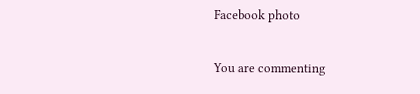Facebook photo

You are commenting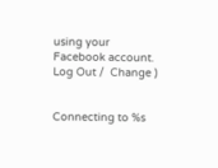using your Facebook account. Log Out /  Change )


Connecting to %s